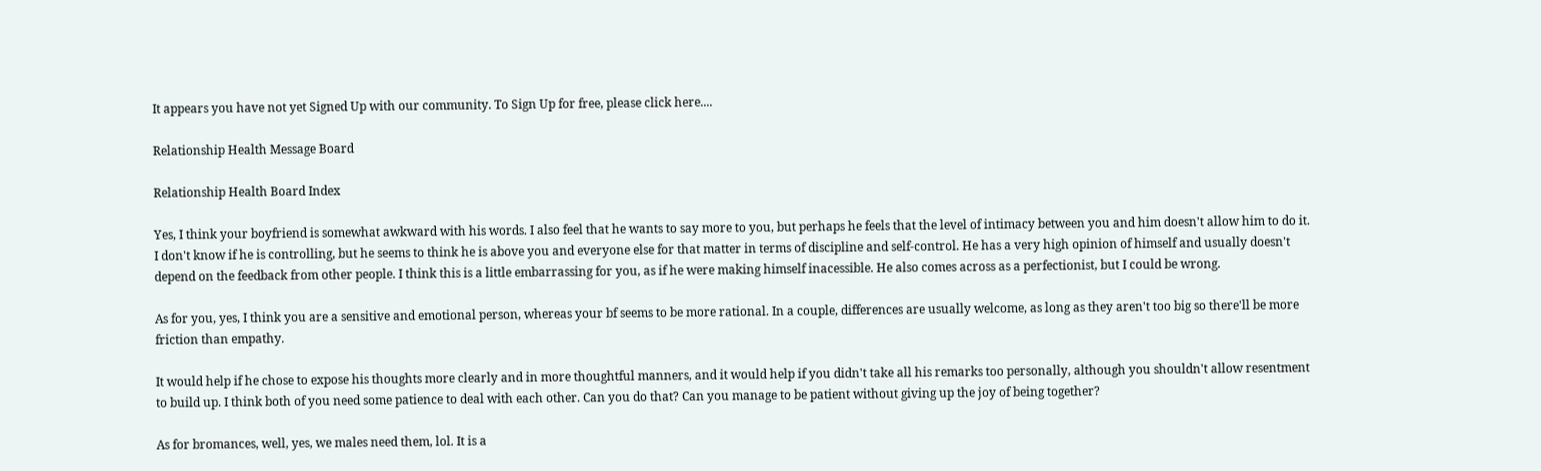It appears you have not yet Signed Up with our community. To Sign Up for free, please click here....

Relationship Health Message Board

Relationship Health Board Index

Yes, I think your boyfriend is somewhat awkward with his words. I also feel that he wants to say more to you, but perhaps he feels that the level of intimacy between you and him doesn't allow him to do it. I don't know if he is controlling, but he seems to think he is above you and everyone else for that matter in terms of discipline and self-control. He has a very high opinion of himself and usually doesn't depend on the feedback from other people. I think this is a little embarrassing for you, as if he were making himself inacessible. He also comes across as a perfectionist, but I could be wrong.

As for you, yes, I think you are a sensitive and emotional person, whereas your bf seems to be more rational. In a couple, differences are usually welcome, as long as they aren't too big so there'll be more friction than empathy.

It would help if he chose to expose his thoughts more clearly and in more thoughtful manners, and it would help if you didn't take all his remarks too personally, although you shouldn't allow resentment to build up. I think both of you need some patience to deal with each other. Can you do that? Can you manage to be patient without giving up the joy of being together?

As for bromances, well, yes, we males need them, lol. It is a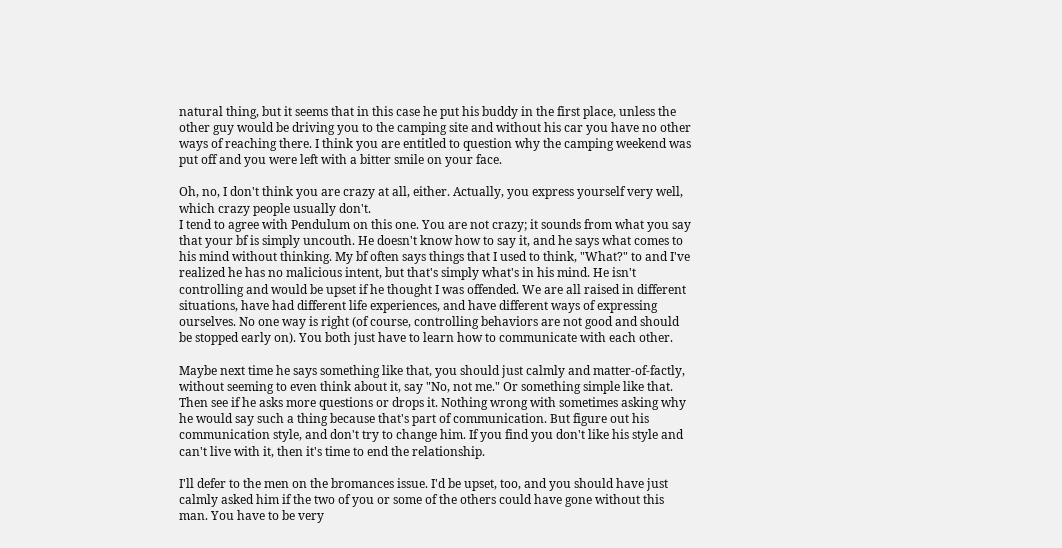natural thing, but it seems that in this case he put his buddy in the first place, unless the other guy would be driving you to the camping site and without his car you have no other ways of reaching there. I think you are entitled to question why the camping weekend was put off and you were left with a bitter smile on your face.

Oh, no, I don't think you are crazy at all, either. Actually, you express yourself very well, which crazy people usually don't.
I tend to agree with Pendulum on this one. You are not crazy; it sounds from what you say that your bf is simply uncouth. He doesn't know how to say it, and he says what comes to his mind without thinking. My bf often says things that I used to think, "What?" to and I've realized he has no malicious intent, but that's simply what's in his mind. He isn't controlling and would be upset if he thought I was offended. We are all raised in different situations, have had different life experiences, and have different ways of expressing ourselves. No one way is right (of course, controlling behaviors are not good and should be stopped early on). You both just have to learn how to communicate with each other.

Maybe next time he says something like that, you should just calmly and matter-of-factly, without seeming to even think about it, say "No, not me." Or something simple like that. Then see if he asks more questions or drops it. Nothing wrong with sometimes asking why he would say such a thing because that's part of communication. But figure out his communication style, and don't try to change him. If you find you don't like his style and can't live with it, then it's time to end the relationship.

I'll defer to the men on the bromances issue. I'd be upset, too, and you should have just calmly asked him if the two of you or some of the others could have gone without this man. You have to be very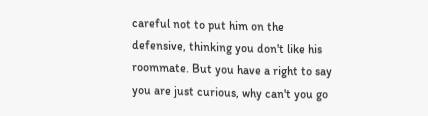careful not to put him on the defensive, thinking you don't like his roommate. But you have a right to say you are just curious, why can't you go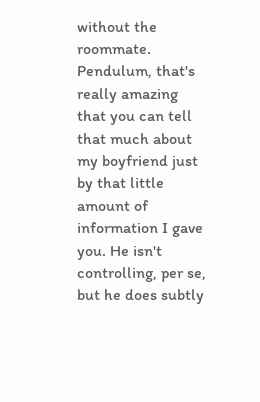without the roommate.
Pendulum, that's really amazing that you can tell that much about my boyfriend just by that little amount of information I gave you. He isn't controlling, per se, but he does subtly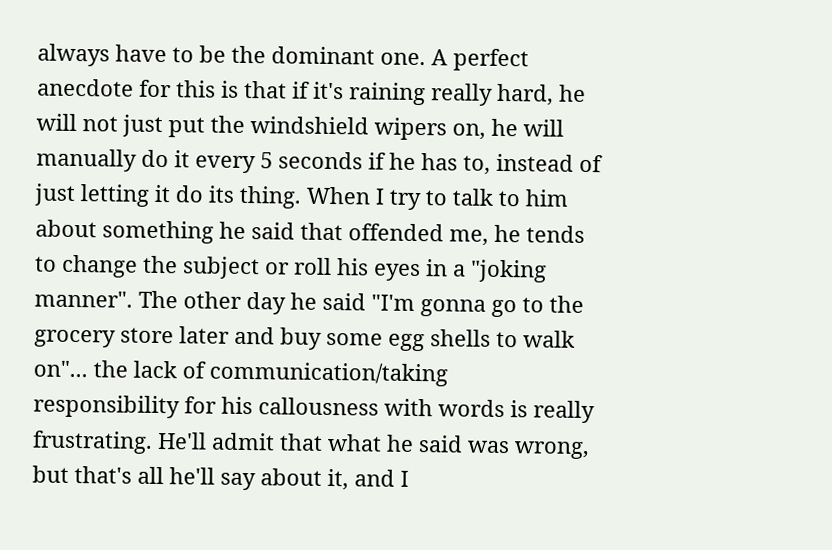always have to be the dominant one. A perfect anecdote for this is that if it's raining really hard, he will not just put the windshield wipers on, he will manually do it every 5 seconds if he has to, instead of just letting it do its thing. When I try to talk to him about something he said that offended me, he tends to change the subject or roll his eyes in a "joking manner". The other day he said "I'm gonna go to the grocery store later and buy some egg shells to walk on"... the lack of communication/taking responsibility for his callousness with words is really frustrating. He'll admit that what he said was wrong, but that's all he'll say about it, and I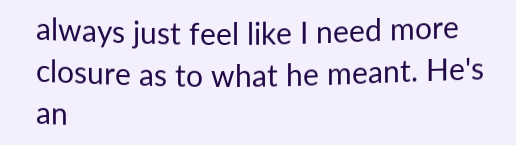always just feel like I need more closure as to what he meant. He's an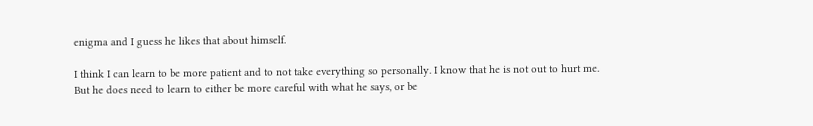enigma and I guess he likes that about himself.

I think I can learn to be more patient and to not take everything so personally. I know that he is not out to hurt me. But he does need to learn to either be more careful with what he says, or be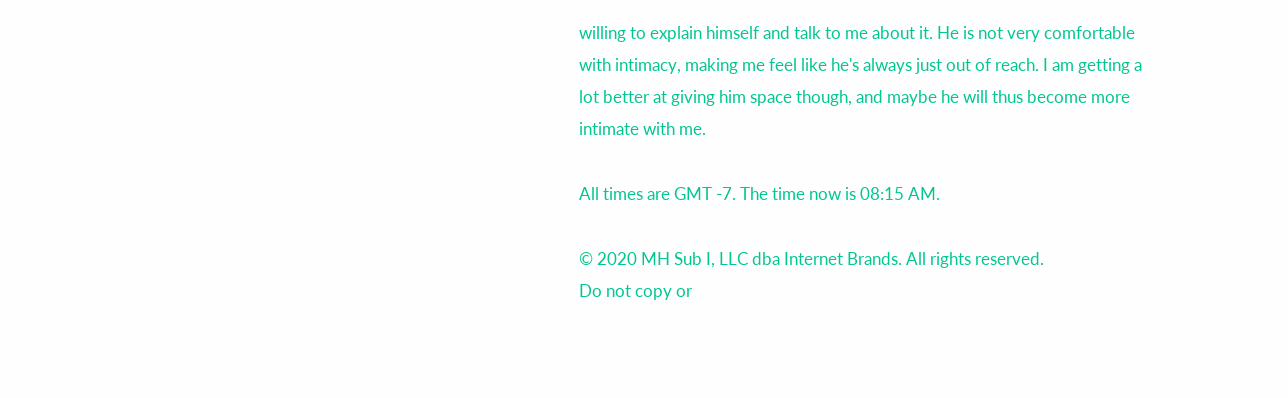willing to explain himself and talk to me about it. He is not very comfortable with intimacy, making me feel like he's always just out of reach. I am getting a lot better at giving him space though, and maybe he will thus become more intimate with me.

All times are GMT -7. The time now is 08:15 AM.

© 2020 MH Sub I, LLC dba Internet Brands. All rights reserved.
Do not copy or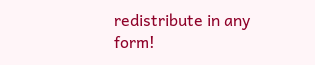redistribute in any form!